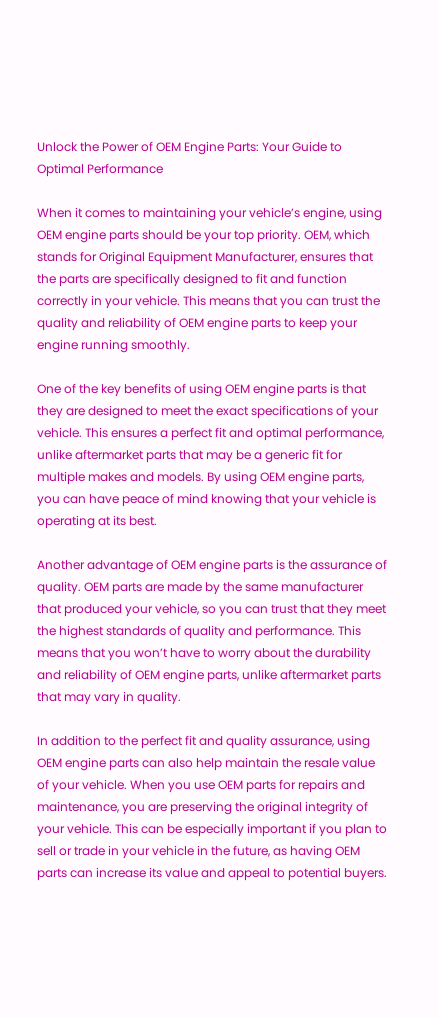Unlock the Power of OEM Engine Parts: Your Guide to Optimal Performance

When it comes to maintaining your vehicle’s engine, using OEM engine parts should be your top priority. OEM, which stands for Original Equipment Manufacturer, ensures that the parts are specifically designed to fit and function correctly in your vehicle. This means that you can trust the quality and reliability of OEM engine parts to keep your engine running smoothly.

One of the key benefits of using OEM engine parts is that they are designed to meet the exact specifications of your vehicle. This ensures a perfect fit and optimal performance, unlike aftermarket parts that may be a generic fit for multiple makes and models. By using OEM engine parts, you can have peace of mind knowing that your vehicle is operating at its best.

Another advantage of OEM engine parts is the assurance of quality. OEM parts are made by the same manufacturer that produced your vehicle, so you can trust that they meet the highest standards of quality and performance. This means that you won’t have to worry about the durability and reliability of OEM engine parts, unlike aftermarket parts that may vary in quality.

In addition to the perfect fit and quality assurance, using OEM engine parts can also help maintain the resale value of your vehicle. When you use OEM parts for repairs and maintenance, you are preserving the original integrity of your vehicle. This can be especially important if you plan to sell or trade in your vehicle in the future, as having OEM parts can increase its value and appeal to potential buyers.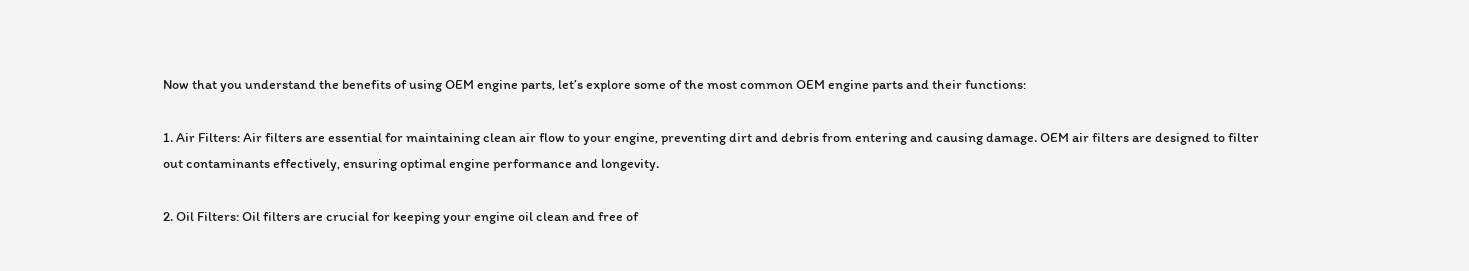Now that you understand the benefits of using OEM engine parts, let’s explore some of the most common OEM engine parts and their functions:

1. Air Filters: Air filters are essential for maintaining clean air flow to your engine, preventing dirt and debris from entering and causing damage. OEM air filters are designed to filter out contaminants effectively, ensuring optimal engine performance and longevity.

2. Oil Filters: Oil filters are crucial for keeping your engine oil clean and free of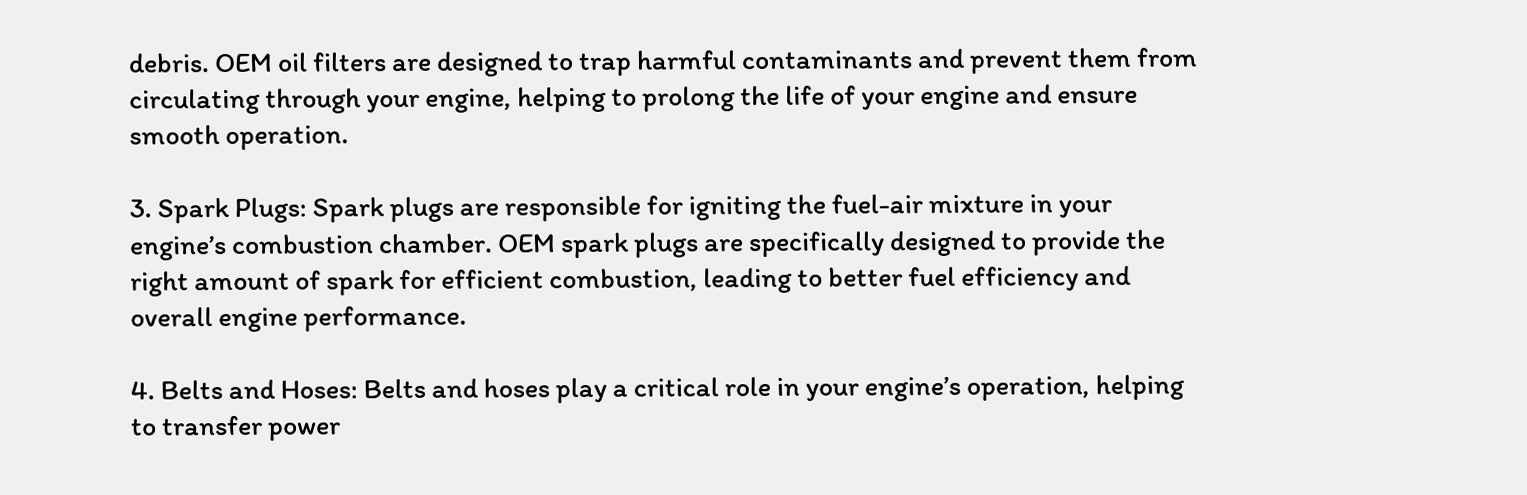debris. OEM oil filters are designed to trap harmful contaminants and prevent them from circulating through your engine, helping to prolong the life of your engine and ensure smooth operation.

3. Spark Plugs: Spark plugs are responsible for igniting the fuel-air mixture in your engine’s combustion chamber. OEM spark plugs are specifically designed to provide the right amount of spark for efficient combustion, leading to better fuel efficiency and overall engine performance.

4. Belts and Hoses: Belts and hoses play a critical role in your engine’s operation, helping to transfer power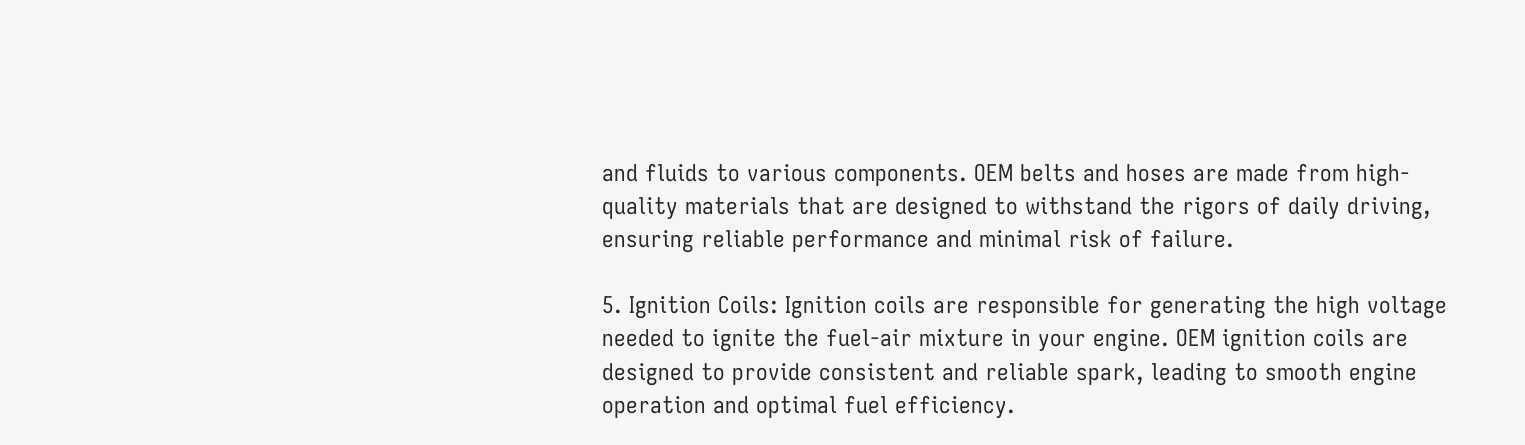and fluids to various components. OEM belts and hoses are made from high-quality materials that are designed to withstand the rigors of daily driving, ensuring reliable performance and minimal risk of failure.

5. Ignition Coils: Ignition coils are responsible for generating the high voltage needed to ignite the fuel-air mixture in your engine. OEM ignition coils are designed to provide consistent and reliable spark, leading to smooth engine operation and optimal fuel efficiency.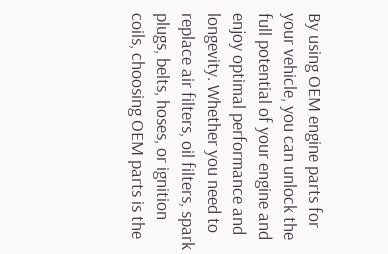By using OEM engine parts for your vehicle, you can unlock the full potential of your engine and enjoy optimal performance and longevity. Whether you need to replace air filters, oil filters, spark plugs, belts, hoses, or ignition coils, choosing OEM parts is the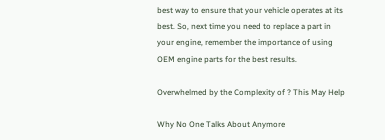best way to ensure that your vehicle operates at its best. So, next time you need to replace a part in your engine, remember the importance of using OEM engine parts for the best results.

Overwhelmed by the Complexity of ? This May Help

Why No One Talks About Anymore